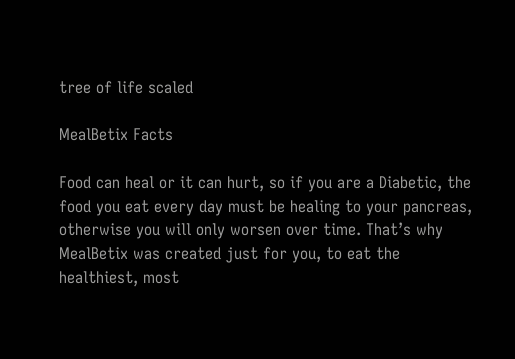tree of life scaled

MealBetix Facts

Food can heal or it can hurt, so if you are a Diabetic, the food you eat every day must be healing to your pancreas, otherwise you will only worsen over time. That’s why MealBetix was created just for you, to eat the healthiest, most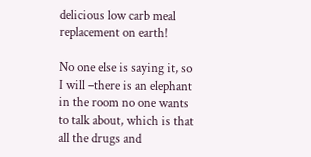delicious low carb meal replacement on earth!

No one else is saying it, so I will –there is an elephant in the room no one wants to talk about, which is that all the drugs and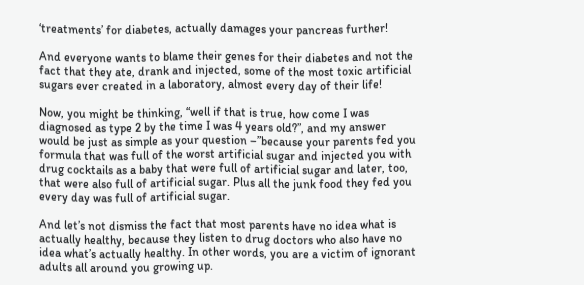‘treatments’ for diabetes, actually damages your pancreas further!

And everyone wants to blame their genes for their diabetes and not the fact that they ate, drank and injected, some of the most toxic artificial sugars ever created in a laboratory, almost every day of their life!

Now, you might be thinking, “well if that is true, how come I was diagnosed as type 2 by the time I was 4 years old?”, and my answer would be just as simple as your question –”because your parents fed you formula that was full of the worst artificial sugar and injected you with drug cocktails as a baby that were full of artificial sugar and later, too, that were also full of artificial sugar. Plus all the junk food they fed you every day was full of artificial sugar.

And let’s not dismiss the fact that most parents have no idea what is actually healthy, because they listen to drug doctors who also have no idea what’s actually healthy. In other words, you are a victim of ignorant adults all around you growing up.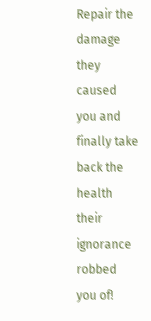Repair the damage they caused you and finally take back the health their ignorance robbed you of!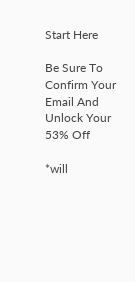Start Here

Be Sure To Confirm Your Email And Unlock Your 53% Off

*will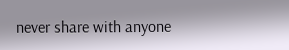never share with anyone